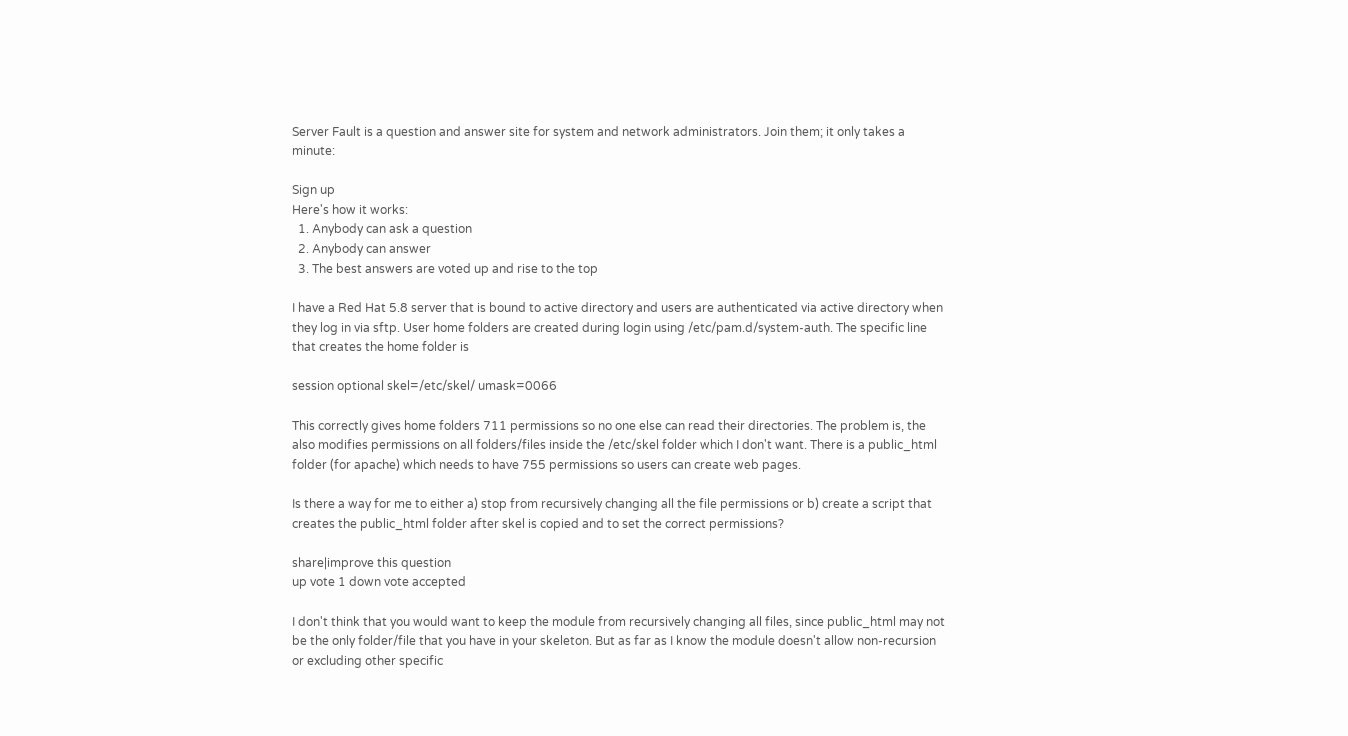Server Fault is a question and answer site for system and network administrators. Join them; it only takes a minute:

Sign up
Here's how it works:
  1. Anybody can ask a question
  2. Anybody can answer
  3. The best answers are voted up and rise to the top

I have a Red Hat 5.8 server that is bound to active directory and users are authenticated via active directory when they log in via sftp. User home folders are created during login using /etc/pam.d/system-auth. The specific line that creates the home folder is

session optional skel=/etc/skel/ umask=0066

This correctly gives home folders 711 permissions so no one else can read their directories. The problem is, the also modifies permissions on all folders/files inside the /etc/skel folder which I don't want. There is a public_html folder (for apache) which needs to have 755 permissions so users can create web pages.

Is there a way for me to either a) stop from recursively changing all the file permissions or b) create a script that creates the public_html folder after skel is copied and to set the correct permissions?

share|improve this question
up vote 1 down vote accepted

I don't think that you would want to keep the module from recursively changing all files, since public_html may not be the only folder/file that you have in your skeleton. But as far as I know the module doesn't allow non-recursion or excluding other specific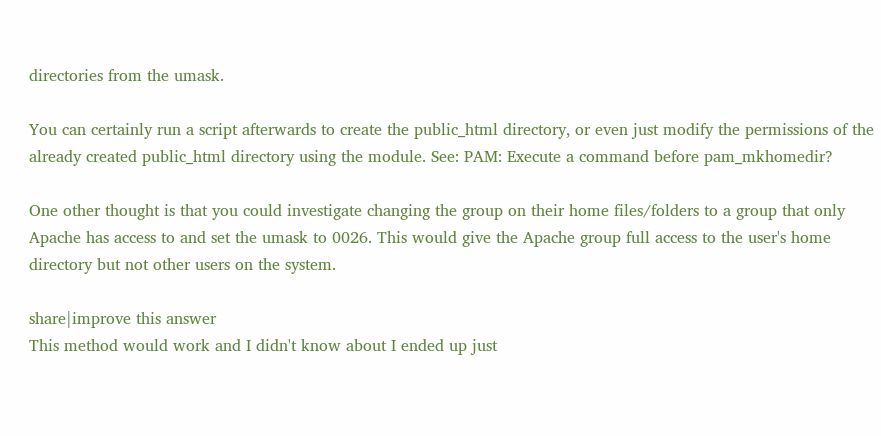directories from the umask.

You can certainly run a script afterwards to create the public_html directory, or even just modify the permissions of the already created public_html directory using the module. See: PAM: Execute a command before pam_mkhomedir?

One other thought is that you could investigate changing the group on their home files/folders to a group that only Apache has access to and set the umask to 0026. This would give the Apache group full access to the user's home directory but not other users on the system.

share|improve this answer
This method would work and I didn't know about I ended up just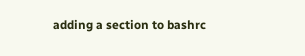adding a section to bashrc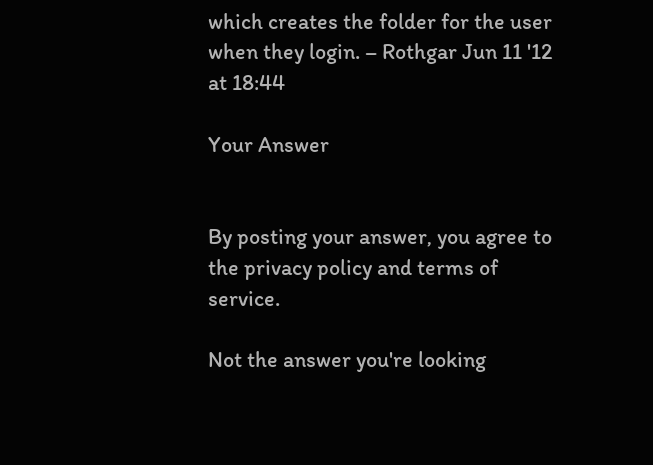which creates the folder for the user when they login. – Rothgar Jun 11 '12 at 18:44

Your Answer


By posting your answer, you agree to the privacy policy and terms of service.

Not the answer you're looking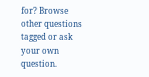for? Browse other questions tagged or ask your own question.